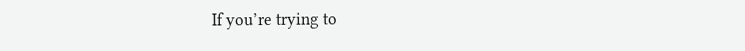If you’re trying to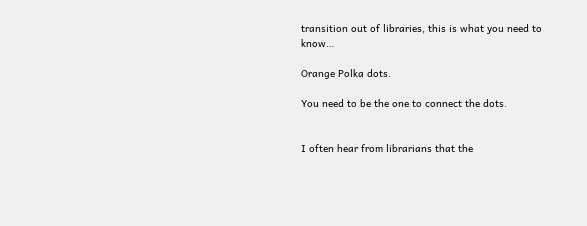transition out of libraries, this is what you need to know…

Orange Polka dots.

You need to be the one to connect the dots.


I often hear from librarians that the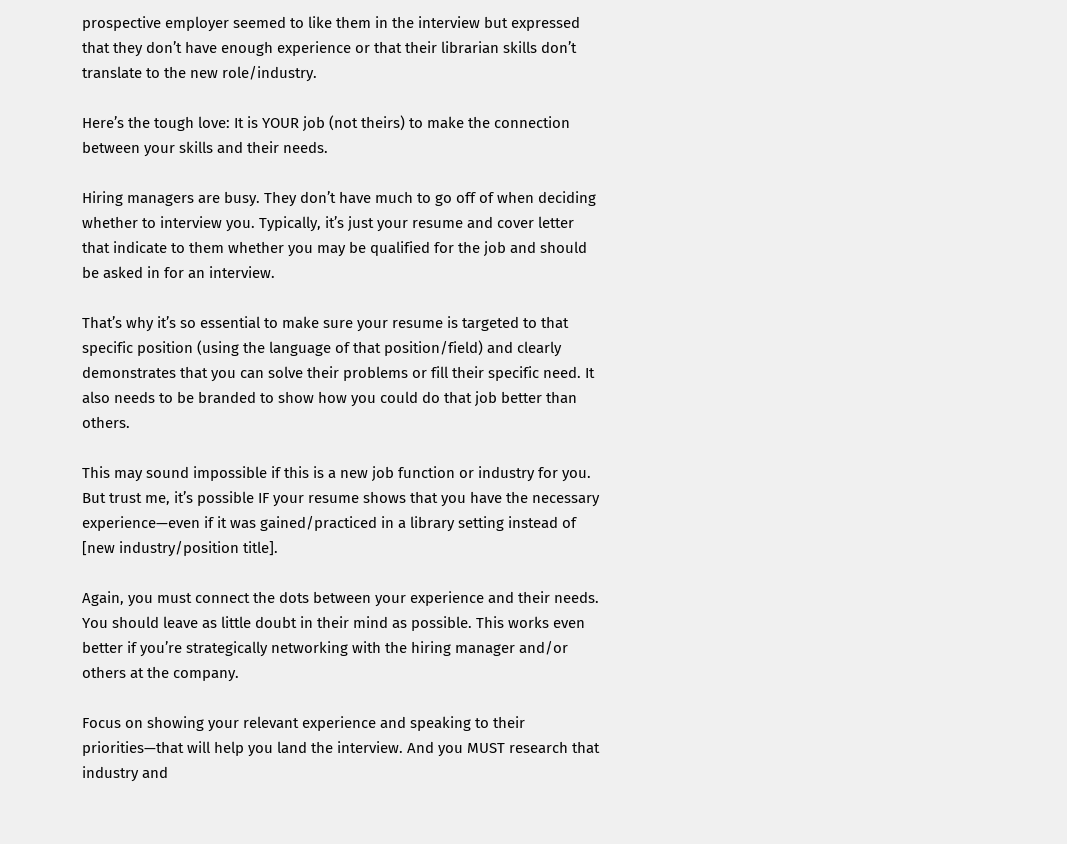prospective employer seemed to like them in the interview but expressed that they don’t have enough experience or that their librarian skills don’t translate to the new role/industry.

Here’s the tough love: It is YOUR job (not theirs) to make the connection between your skills and their needs.

Hiring managers are busy. They don’t have much to go off of when deciding whether to interview you. Typically, it’s just your resume and cover letter that indicate to them whether you may be qualified for the job and should be asked in for an interview.

That’s why it’s so essential to make sure your resume is targeted to that specific position (using the language of that position/field) and clearly demonstrates that you can solve their problems or fill their specific need. It also needs to be branded to show how you could do that job better than others.

This may sound impossible if this is a new job function or industry for you. But trust me, it’s possible IF your resume shows that you have the necessary experience—even if it was gained/practiced in a library setting instead of [new industry/position title].

Again, you must connect the dots between your experience and their needs. You should leave as little doubt in their mind as possible. This works even better if you’re strategically networking with the hiring manager and/or others at the company.

Focus on showing your relevant experience and speaking to their priorities—that will help you land the interview. And you MUST research that industry and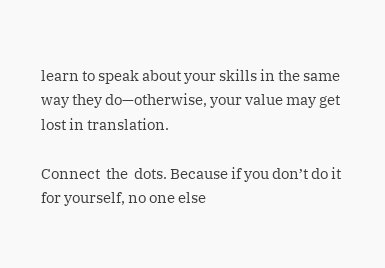learn to speak about your skills in the same way they do—otherwise, your value may get lost in translation.

Connect  the  dots. Because if you don’t do it for yourself, no one else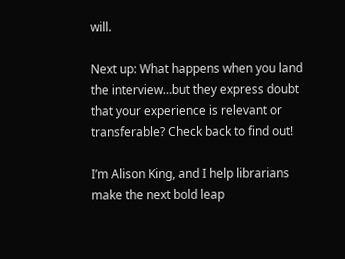will.

Next up: What happens when you land the interview…but they express doubt that your experience is relevant or transferable? Check back to find out!

I’m Alison King, and I help librarians make the next bold leap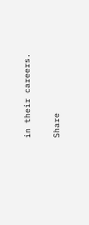in their careers.

Share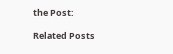the Post:

Related Posts